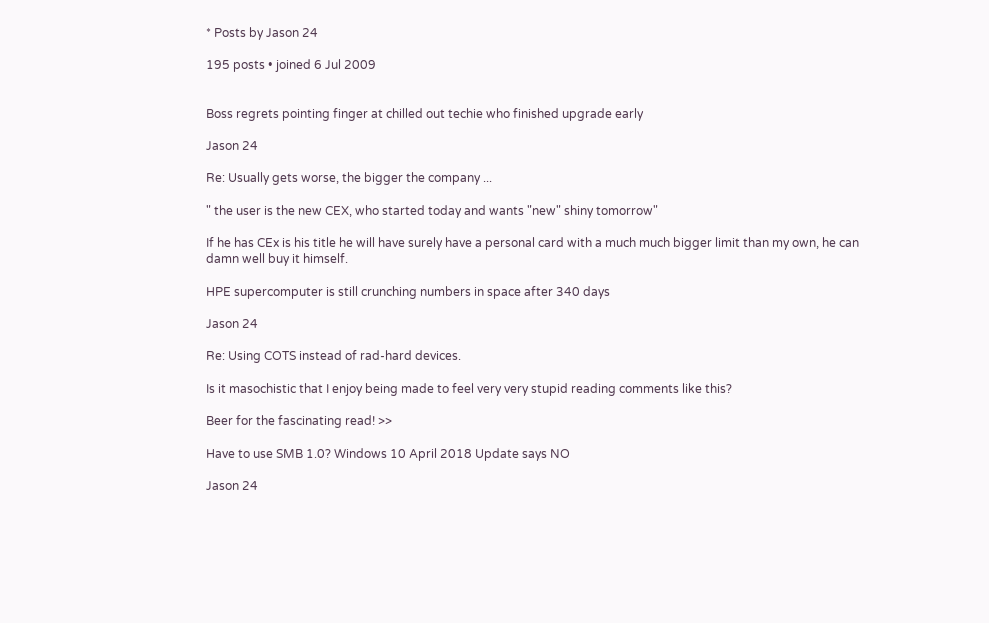* Posts by Jason 24

195 posts • joined 6 Jul 2009


Boss regrets pointing finger at chilled out techie who finished upgrade early

Jason 24

Re: Usually gets worse, the bigger the company ...

" the user is the new CEX, who started today and wants "new" shiny tomorrow"

If he has CEx is his title he will have surely have a personal card with a much much bigger limit than my own, he can damn well buy it himself.

HPE supercomputer is still crunching numbers in space after 340 days

Jason 24

Re: Using COTS instead of rad-hard devices.

Is it masochistic that I enjoy being made to feel very very stupid reading comments like this?

Beer for the fascinating read! >>

Have to use SMB 1.0? Windows 10 April 2018 Update says NO

Jason 24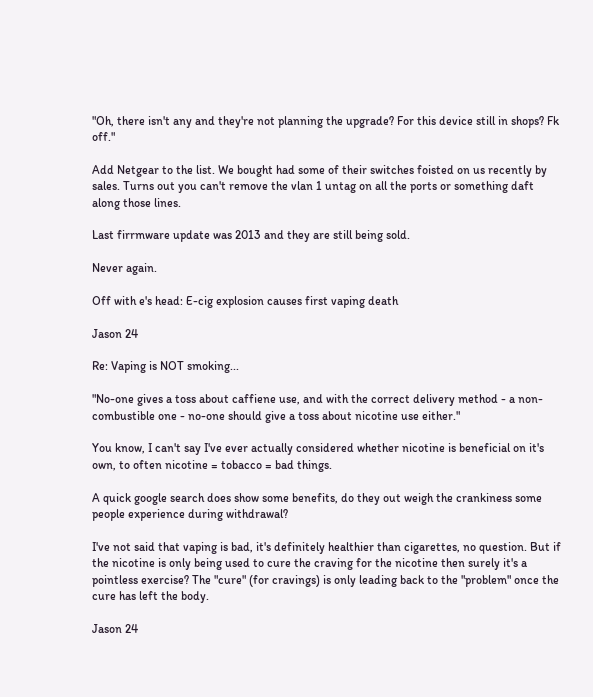"Oh, there isn't any and they're not planning the upgrade? For this device still in shops? Fk off."

Add Netgear to the list. We bought had some of their switches foisted on us recently by sales. Turns out you can't remove the vlan 1 untag on all the ports or something daft along those lines.

Last firrmware update was 2013 and they are still being sold.

Never again.

Off with e's head: E-cig explosion causes first vaping death

Jason 24

Re: Vaping is NOT smoking...

"No-one gives a toss about caffiene use, and with the correct delivery method - a non-combustible one - no-one should give a toss about nicotine use either."

You know, I can't say I've ever actually considered whether nicotine is beneficial on it's own, to often nicotine = tobacco = bad things.

A quick google search does show some benefits, do they out weigh the crankiness some people experience during withdrawal?

I've not said that vaping is bad, it's definitely healthier than cigarettes, no question. But if the nicotine is only being used to cure the craving for the nicotine then surely it's a pointless exercise? The "cure" (for cravings) is only leading back to the "problem" once the cure has left the body.

Jason 24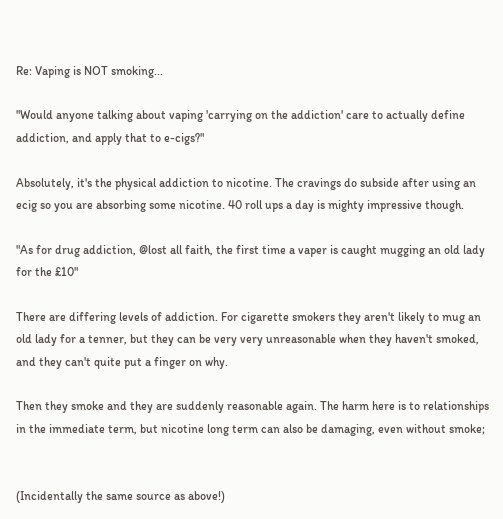Re: Vaping is NOT smoking...

"Would anyone talking about vaping 'carrying on the addiction' care to actually define addiction, and apply that to e-cigs?"

Absolutely, it's the physical addiction to nicotine. The cravings do subside after using an ecig so you are absorbing some nicotine. 40 roll ups a day is mighty impressive though.

"As for drug addiction, @lost all faith, the first time a vaper is caught mugging an old lady for the £10"

There are differing levels of addiction. For cigarette smokers they aren't likely to mug an old lady for a tenner, but they can be very very unreasonable when they haven't smoked, and they can't quite put a finger on why.

Then they smoke and they are suddenly reasonable again. The harm here is to relationships in the immediate term, but nicotine long term can also be damaging, even without smoke;


(Incidentally the same source as above!)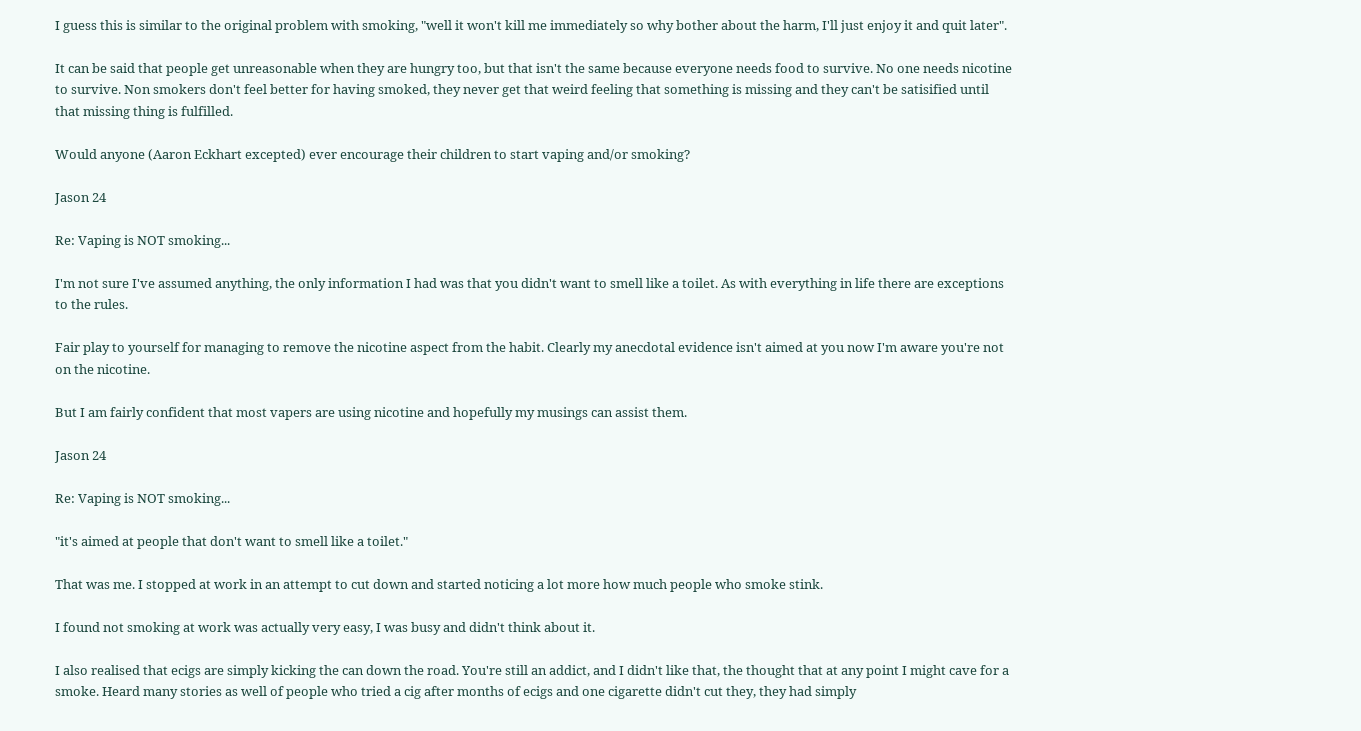I guess this is similar to the original problem with smoking, "well it won't kill me immediately so why bother about the harm, I'll just enjoy it and quit later".

It can be said that people get unreasonable when they are hungry too, but that isn't the same because everyone needs food to survive. No one needs nicotine to survive. Non smokers don't feel better for having smoked, they never get that weird feeling that something is missing and they can't be satisified until that missing thing is fulfilled.

Would anyone (Aaron Eckhart excepted) ever encourage their children to start vaping and/or smoking?

Jason 24

Re: Vaping is NOT smoking...

I'm not sure I've assumed anything, the only information I had was that you didn't want to smell like a toilet. As with everything in life there are exceptions to the rules.

Fair play to yourself for managing to remove the nicotine aspect from the habit. Clearly my anecdotal evidence isn't aimed at you now I'm aware you're not on the nicotine.

But I am fairly confident that most vapers are using nicotine and hopefully my musings can assist them.

Jason 24

Re: Vaping is NOT smoking...

"it's aimed at people that don't want to smell like a toilet."

That was me. I stopped at work in an attempt to cut down and started noticing a lot more how much people who smoke stink.

I found not smoking at work was actually very easy, I was busy and didn't think about it.

I also realised that ecigs are simply kicking the can down the road. You're still an addict, and I didn't like that, the thought that at any point I might cave for a smoke. Heard many stories as well of people who tried a cig after months of ecigs and one cigarette didn't cut they, they had simply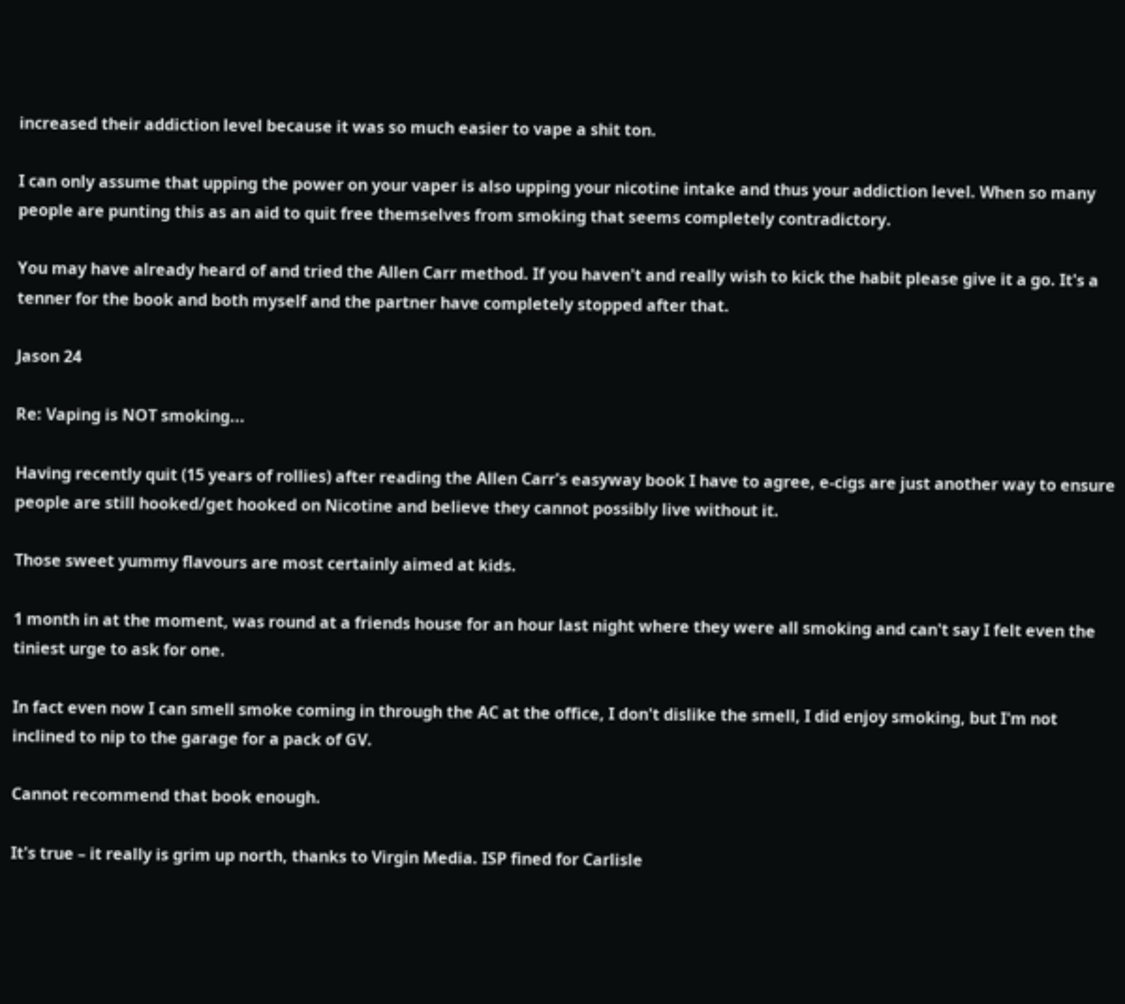increased their addiction level because it was so much easier to vape a shit ton.

I can only assume that upping the power on your vaper is also upping your nicotine intake and thus your addiction level. When so many people are punting this as an aid to quit free themselves from smoking that seems completely contradictory.

You may have already heard of and tried the Allen Carr method. If you haven't and really wish to kick the habit please give it a go. It's a tenner for the book and both myself and the partner have completely stopped after that.

Jason 24

Re: Vaping is NOT smoking...

Having recently quit (15 years of rollies) after reading the Allen Carr's easyway book I have to agree, e-cigs are just another way to ensure people are still hooked/get hooked on Nicotine and believe they cannot possibly live without it.

Those sweet yummy flavours are most certainly aimed at kids.

1 month in at the moment, was round at a friends house for an hour last night where they were all smoking and can't say I felt even the tiniest urge to ask for one.

In fact even now I can smell smoke coming in through the AC at the office, I don't dislike the smell, I did enjoy smoking, but I'm not inclined to nip to the garage for a pack of GV.

Cannot recommend that book enough.

It's true – it really is grim up north, thanks to Virgin Media. ISP fined for Carlisle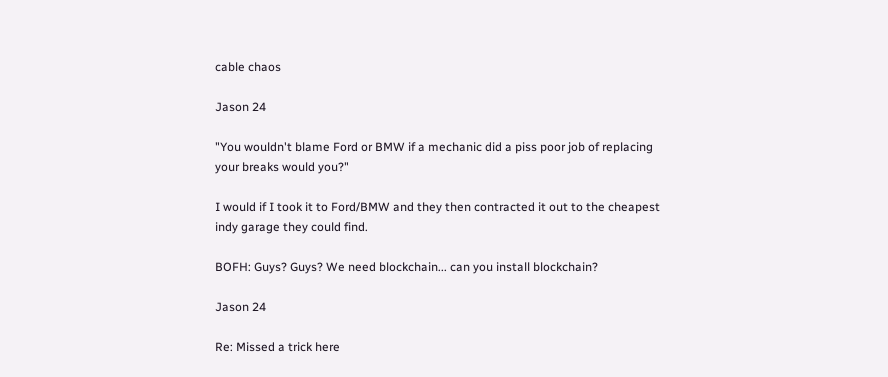cable chaos

Jason 24

"You wouldn't blame Ford or BMW if a mechanic did a piss poor job of replacing your breaks would you?"

I would if I took it to Ford/BMW and they then contracted it out to the cheapest indy garage they could find.

BOFH: Guys? Guys? We need blockchain... can you install blockchain?

Jason 24

Re: Missed a trick here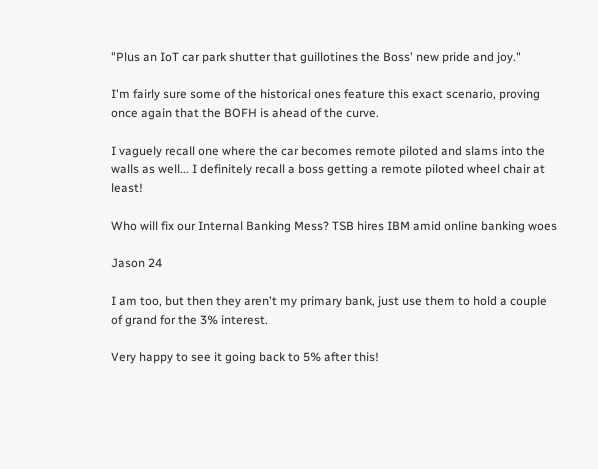"Plus an IoT car park shutter that guillotines the Boss' new pride and joy."

I'm fairly sure some of the historical ones feature this exact scenario, proving once again that the BOFH is ahead of the curve.

I vaguely recall one where the car becomes remote piloted and slams into the walls as well... I definitely recall a boss getting a remote piloted wheel chair at least!

Who will fix our Internal Banking Mess? TSB hires IBM amid online banking woes

Jason 24

I am too, but then they aren't my primary bank, just use them to hold a couple of grand for the 3% interest.

Very happy to see it going back to 5% after this!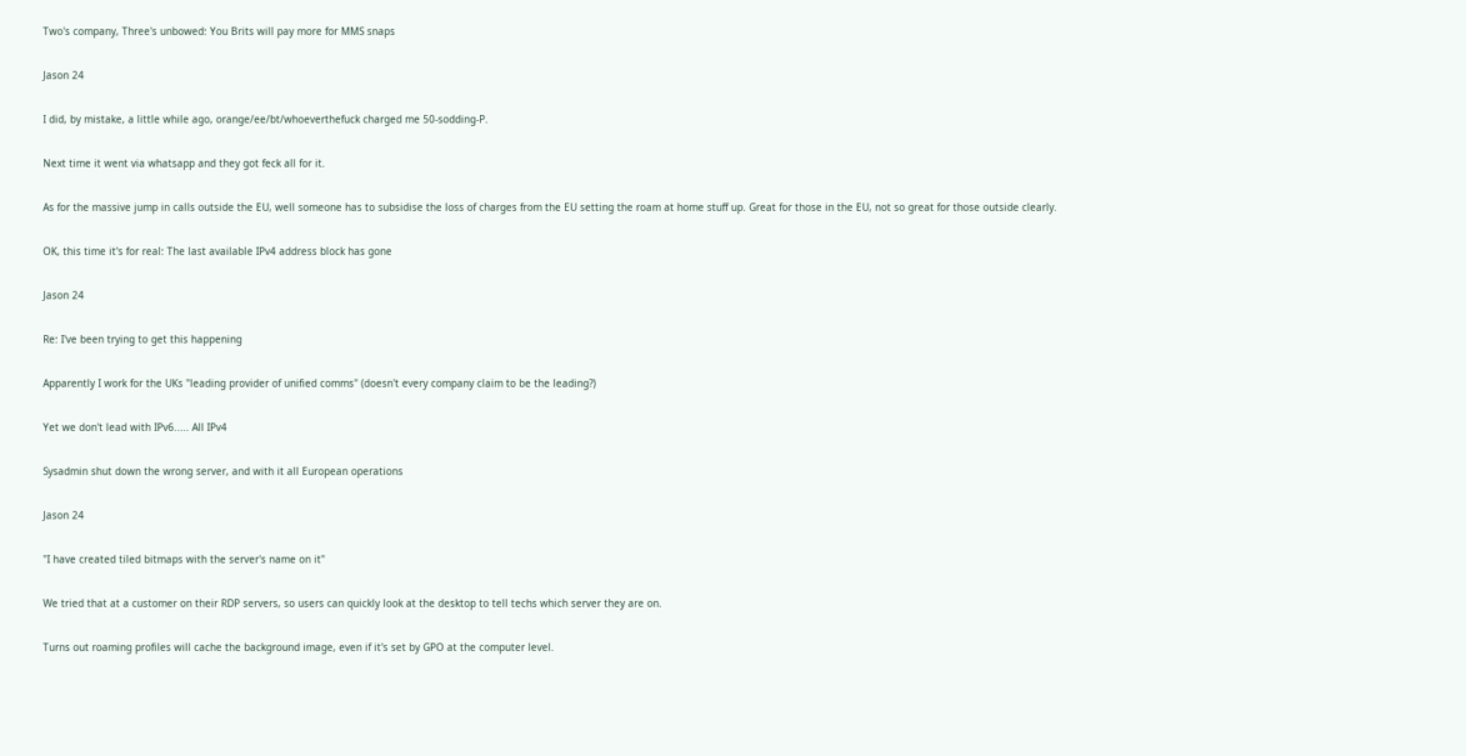Two's company, Three's unbowed: You Brits will pay more for MMS snaps

Jason 24

I did, by mistake, a little while ago, orange/ee/bt/whoeverthefuck charged me 50-sodding-P.

Next time it went via whatsapp and they got feck all for it.

As for the massive jump in calls outside the EU, well someone has to subsidise the loss of charges from the EU setting the roam at home stuff up. Great for those in the EU, not so great for those outside clearly.

OK, this time it's for real: The last available IPv4 address block has gone

Jason 24

Re: I've been trying to get this happening

Apparently I work for the UKs "leading provider of unified comms" (doesn't every company claim to be the leading?)

Yet we don't lead with IPv6..... All IPv4

Sysadmin shut down the wrong server, and with it all European operations

Jason 24

"I have created tiled bitmaps with the server's name on it"

We tried that at a customer on their RDP servers, so users can quickly look at the desktop to tell techs which server they are on.

Turns out roaming profiles will cache the background image, even if it's set by GPO at the computer level.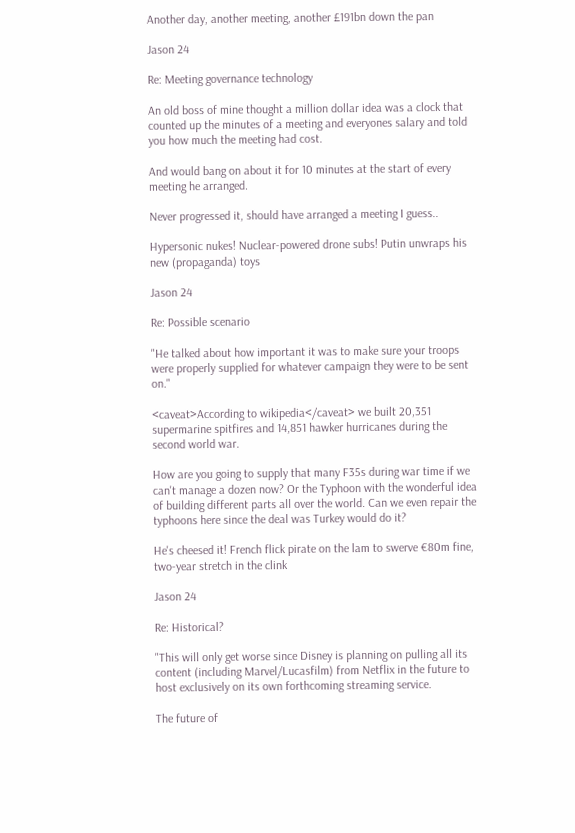Another day, another meeting, another £191bn down the pan

Jason 24

Re: Meeting governance technology

An old boss of mine thought a million dollar idea was a clock that counted up the minutes of a meeting and everyones salary and told you how much the meeting had cost.

And would bang on about it for 10 minutes at the start of every meeting he arranged.

Never progressed it, should have arranged a meeting I guess..

Hypersonic nukes! Nuclear-powered drone subs! Putin unwraps his new (propaganda) toys

Jason 24

Re: Possible scenario

"He talked about how important it was to make sure your troops were properly supplied for whatever campaign they were to be sent on."

<caveat>According to wikipedia</caveat> we built 20,351 supermarine spitfires and 14,851 hawker hurricanes during the second world war.

How are you going to supply that many F35s during war time if we can't manage a dozen now? Or the Typhoon with the wonderful idea of building different parts all over the world. Can we even repair the typhoons here since the deal was Turkey would do it?

He's cheesed it! French flick pirate on the lam to swerve €80m fine, two-year stretch in the clink

Jason 24

Re: Historical?

"This will only get worse since Disney is planning on pulling all its content (including Marvel/Lucasfilm) from Netflix in the future to host exclusively on its own forthcoming streaming service.

The future of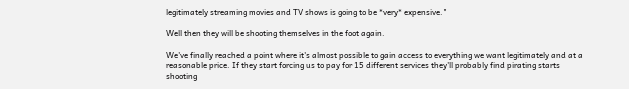legitimately streaming movies and TV shows is going to be *very* expensive."

Well then they will be shooting themselves in the foot again.

We've finally reached a point where it's almost possible to gain access to everything we want legitimately and at a reasonable price. If they start forcing us to pay for 15 different services they'll probably find pirating starts shooting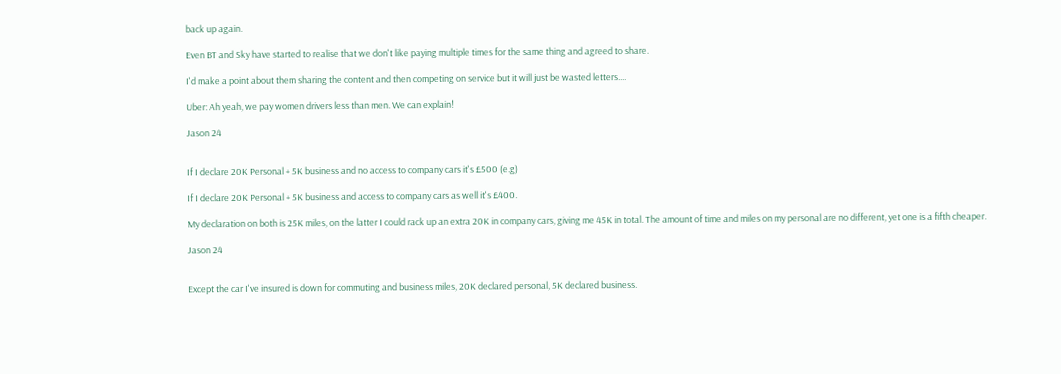back up again.

Even BT and Sky have started to realise that we don't like paying multiple times for the same thing and agreed to share.

I'd make a point about them sharing the content and then competing on service but it will just be wasted letters....

Uber: Ah yeah, we pay women drivers less than men. We can explain!

Jason 24


If I declare 20K Personal + 5K business and no access to company cars it's £500 (e.g)

If I declare 20K Personal + 5K business and access to company cars as well it's £400.

My declaration on both is 25K miles, on the latter I could rack up an extra 20K in company cars, giving me 45K in total. The amount of time and miles on my personal are no different, yet one is a fifth cheaper.

Jason 24


Except the car I've insured is down for commuting and business miles, 20K declared personal, 5K declared business.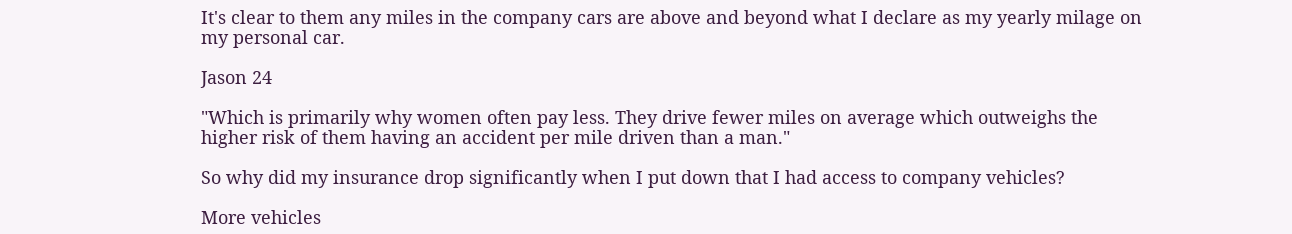It's clear to them any miles in the company cars are above and beyond what I declare as my yearly milage on my personal car.

Jason 24

"Which is primarily why women often pay less. They drive fewer miles on average which outweighs the higher risk of them having an accident per mile driven than a man."

So why did my insurance drop significantly when I put down that I had access to company vehicles?

More vehicles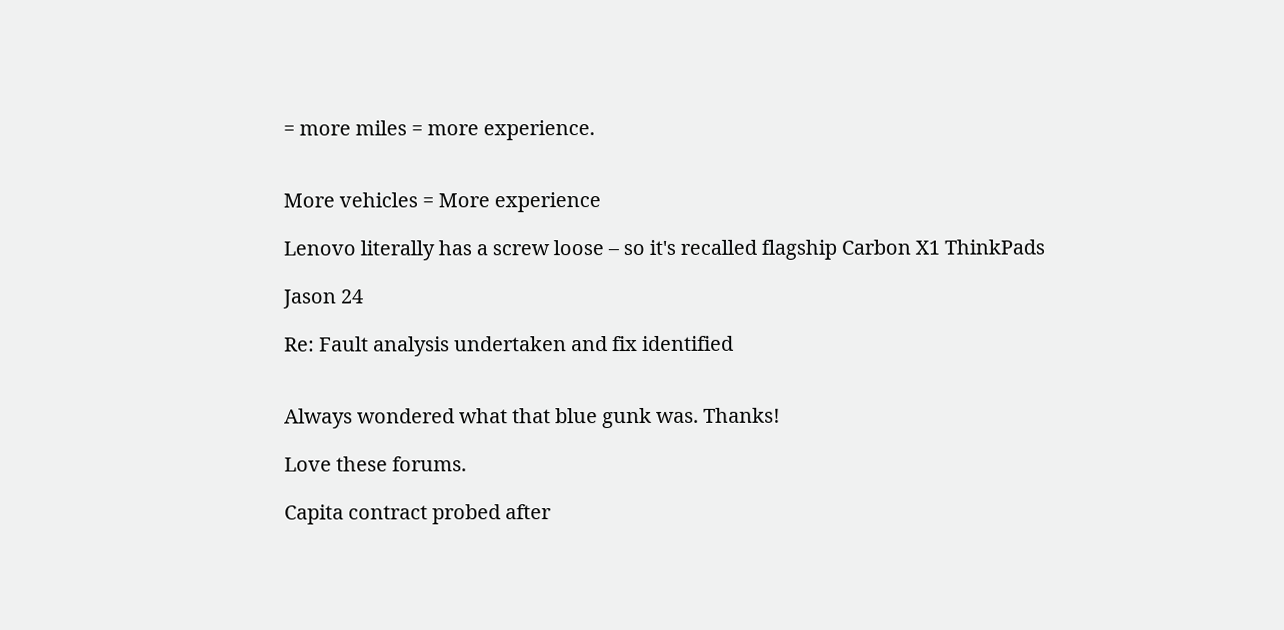= more miles = more experience.


More vehicles = More experience

Lenovo literally has a screw loose – so it's recalled flagship Carbon X1 ThinkPads

Jason 24

Re: Fault analysis undertaken and fix identified


Always wondered what that blue gunk was. Thanks!

Love these forums.

Capita contract probed after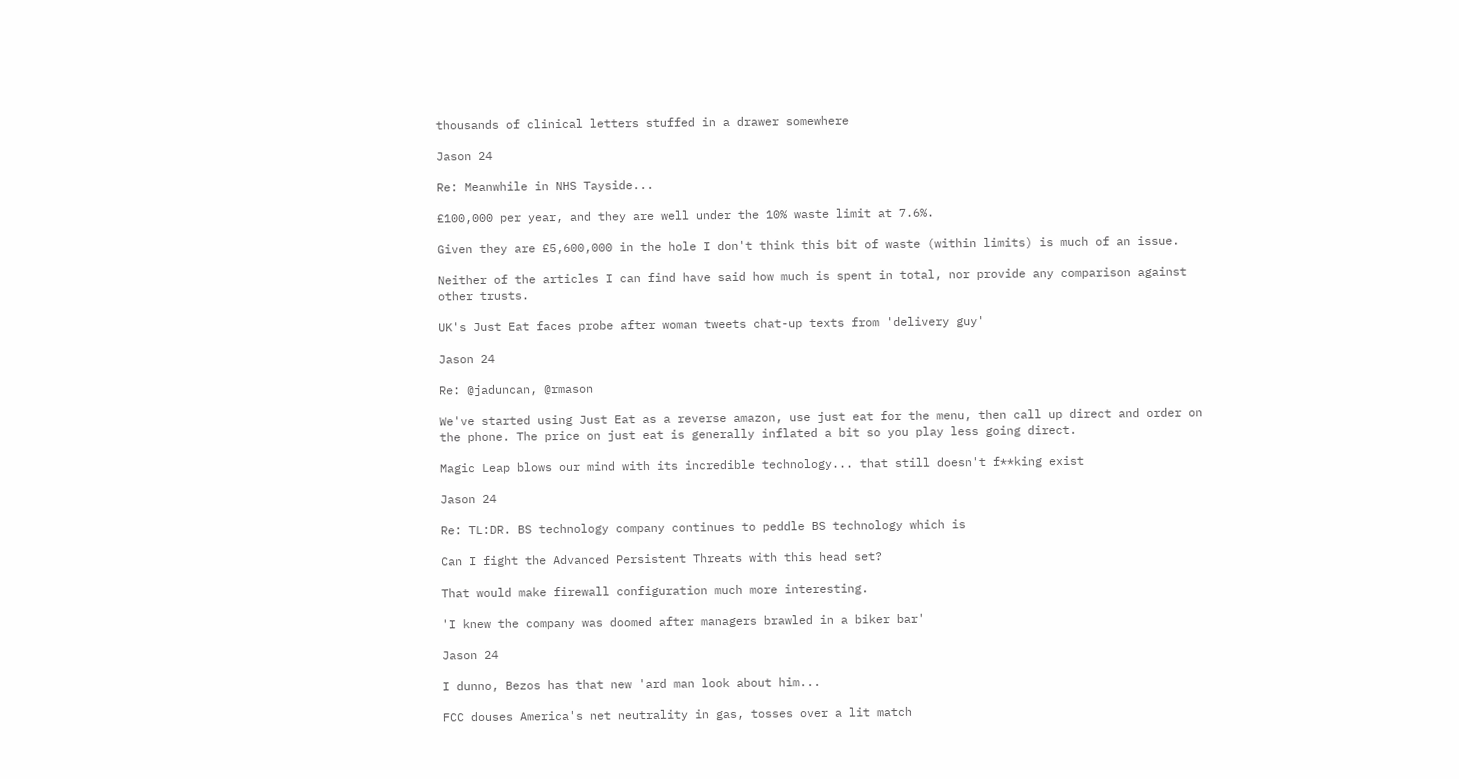thousands of clinical letters stuffed in a drawer somewhere

Jason 24

Re: Meanwhile in NHS Tayside...

£100,000 per year, and they are well under the 10% waste limit at 7.6%.

Given they are £5,600,000 in the hole I don't think this bit of waste (within limits) is much of an issue.

Neither of the articles I can find have said how much is spent in total, nor provide any comparison against other trusts.

UK's Just Eat faces probe after woman tweets chat-up texts from 'delivery guy'

Jason 24

Re: @jaduncan, @rmason

We've started using Just Eat as a reverse amazon, use just eat for the menu, then call up direct and order on the phone. The price on just eat is generally inflated a bit so you play less going direct.

Magic Leap blows our mind with its incredible technology... that still doesn't f**king exist

Jason 24

Re: TL:DR. BS technology company continues to peddle BS technology which is

Can I fight the Advanced Persistent Threats with this head set?

That would make firewall configuration much more interesting.

'I knew the company was doomed after managers brawled in a biker bar'

Jason 24

I dunno, Bezos has that new 'ard man look about him...

FCC douses America's net neutrality in gas, tosses over a lit match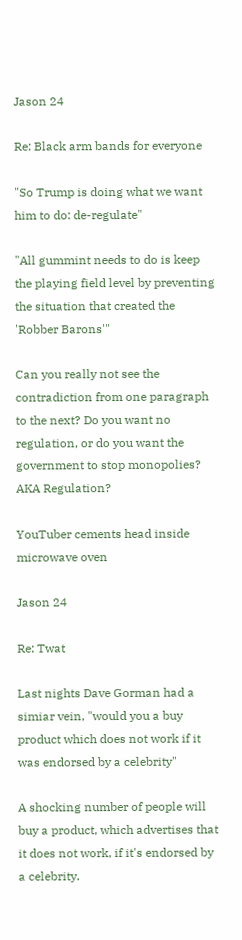Jason 24

Re: Black arm bands for everyone

"So Trump is doing what we want him to do: de-regulate"

"All gummint needs to do is keep the playing field level by preventing the situation that created the 'Robber Barons'"

Can you really not see the contradiction from one paragraph to the next? Do you want no regulation, or do you want the government to stop monopolies? AKA Regulation?

YouTuber cements head inside microwave oven

Jason 24

Re: Twat

Last nights Dave Gorman had a simiar vein, "would you a buy product which does not work if it was endorsed by a celebrity"

A shocking number of people will buy a product, which advertises that it does not work, if it's endorsed by a celebrity.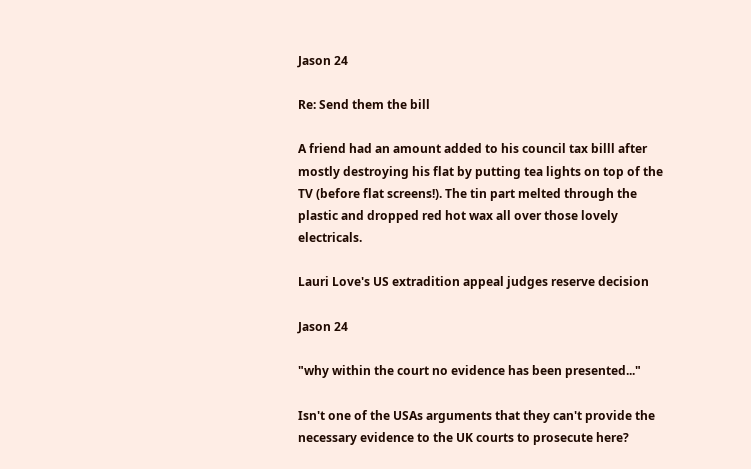Jason 24

Re: Send them the bill

A friend had an amount added to his council tax billl after mostly destroying his flat by putting tea lights on top of the TV (before flat screens!). The tin part melted through the plastic and dropped red hot wax all over those lovely electricals.

Lauri Love's US extradition appeal judges reserve decision

Jason 24

"why within the court no evidence has been presented..."

Isn't one of the USAs arguments that they can't provide the necessary evidence to the UK courts to prosecute here?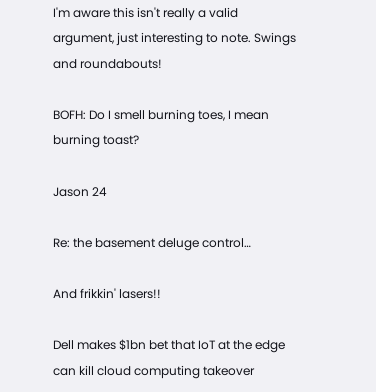I'm aware this isn't really a valid argument, just interesting to note. Swings and roundabouts!

BOFH: Do I smell burning toes, I mean burning toast?

Jason 24

Re: the basement deluge control…

And frikkin' lasers!!

Dell makes $1bn bet that IoT at the edge can kill cloud computing takeover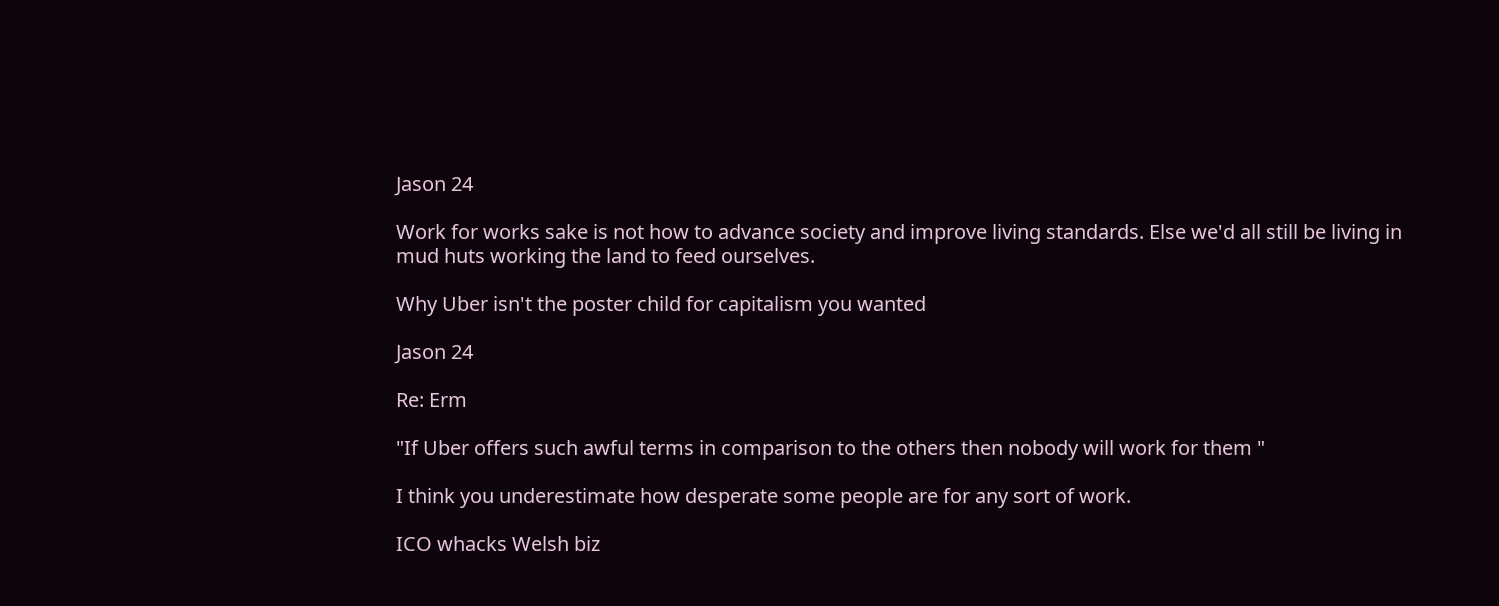Jason 24

Work for works sake is not how to advance society and improve living standards. Else we'd all still be living in mud huts working the land to feed ourselves.

Why Uber isn't the poster child for capitalism you wanted

Jason 24

Re: Erm

"If Uber offers such awful terms in comparison to the others then nobody will work for them "

I think you underestimate how desperate some people are for any sort of work.

ICO whacks Welsh biz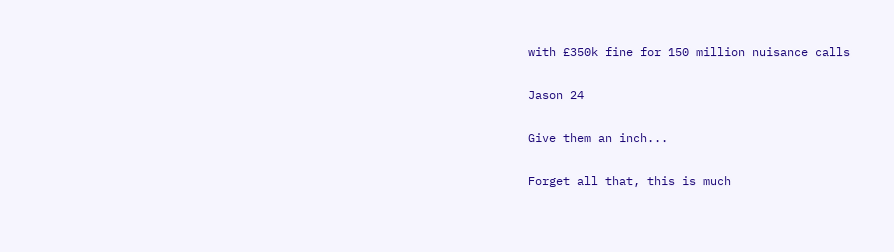with £350k fine for 150 million nuisance calls

Jason 24

Give them an inch...

Forget all that, this is much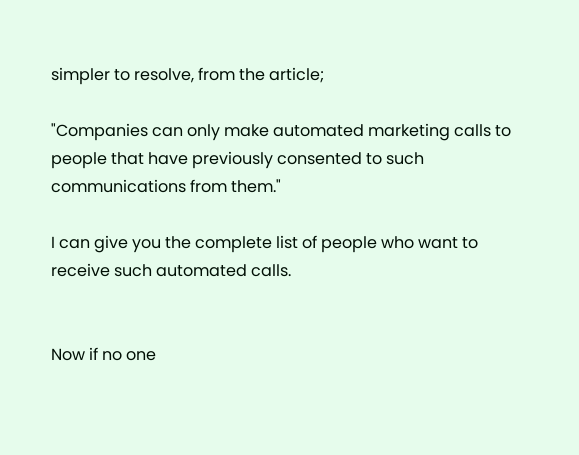simpler to resolve, from the article;

"Companies can only make automated marketing calls to people that have previously consented to such communications from them."

I can give you the complete list of people who want to receive such automated calls.


Now if no one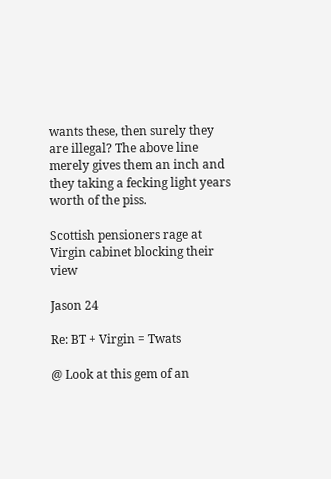wants these, then surely they are illegal? The above line merely gives them an inch and they taking a fecking light years worth of the piss.

Scottish pensioners rage at Virgin cabinet blocking their view

Jason 24

Re: BT + Virgin = Twats

@ Look at this gem of an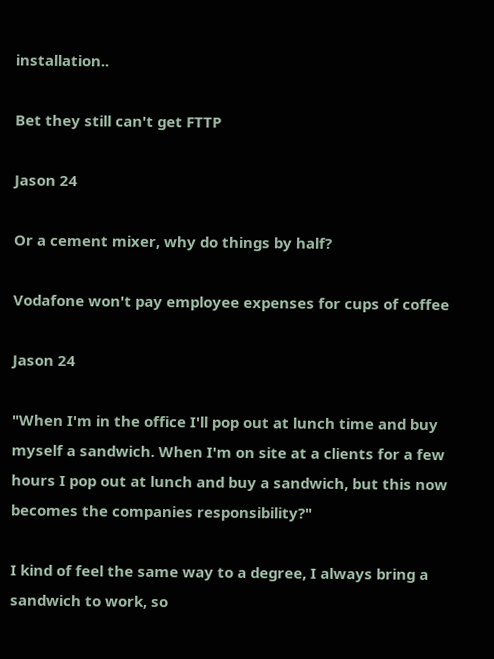installation..

Bet they still can't get FTTP

Jason 24

Or a cement mixer, why do things by half?

Vodafone won't pay employee expenses for cups of coffee

Jason 24

"When I'm in the office I'll pop out at lunch time and buy myself a sandwich. When I'm on site at a clients for a few hours I pop out at lunch and buy a sandwich, but this now becomes the companies responsibility?"

I kind of feel the same way to a degree, I always bring a sandwich to work, so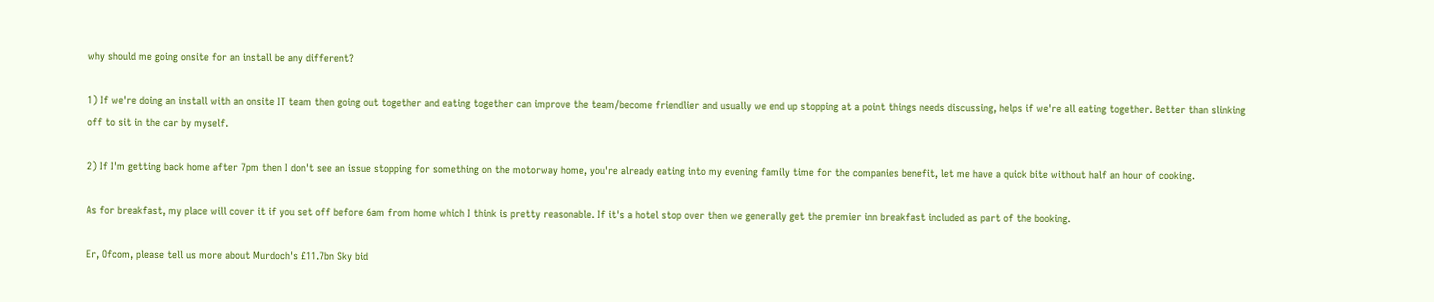why should me going onsite for an install be any different?

1) If we're doing an install with an onsite IT team then going out together and eating together can improve the team/become friendlier and usually we end up stopping at a point things needs discussing, helps if we're all eating together. Better than slinking off to sit in the car by myself.

2) If I'm getting back home after 7pm then I don't see an issue stopping for something on the motorway home, you're already eating into my evening family time for the companies benefit, let me have a quick bite without half an hour of cooking.

As for breakfast, my place will cover it if you set off before 6am from home which I think is pretty reasonable. If it's a hotel stop over then we generally get the premier inn breakfast included as part of the booking.

Er, Ofcom, please tell us more about Murdoch's £11.7bn Sky bid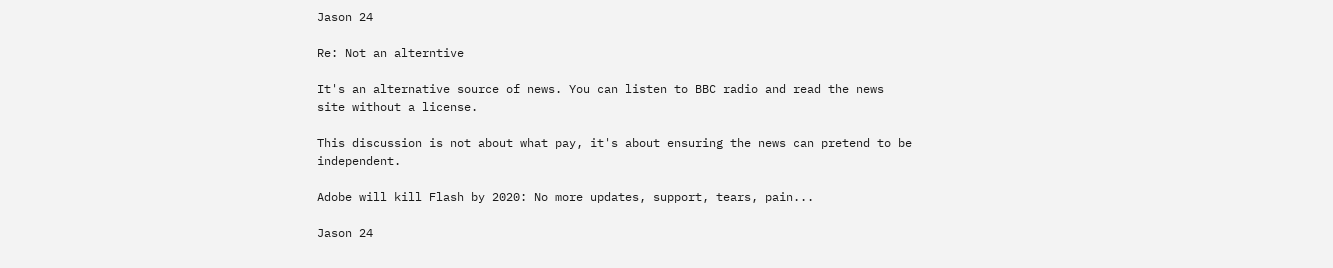Jason 24

Re: Not an alterntive

It's an alternative source of news. You can listen to BBC radio and read the news site without a license.

This discussion is not about what pay, it's about ensuring the news can pretend to be independent.

Adobe will kill Flash by 2020: No more updates, support, tears, pain...

Jason 24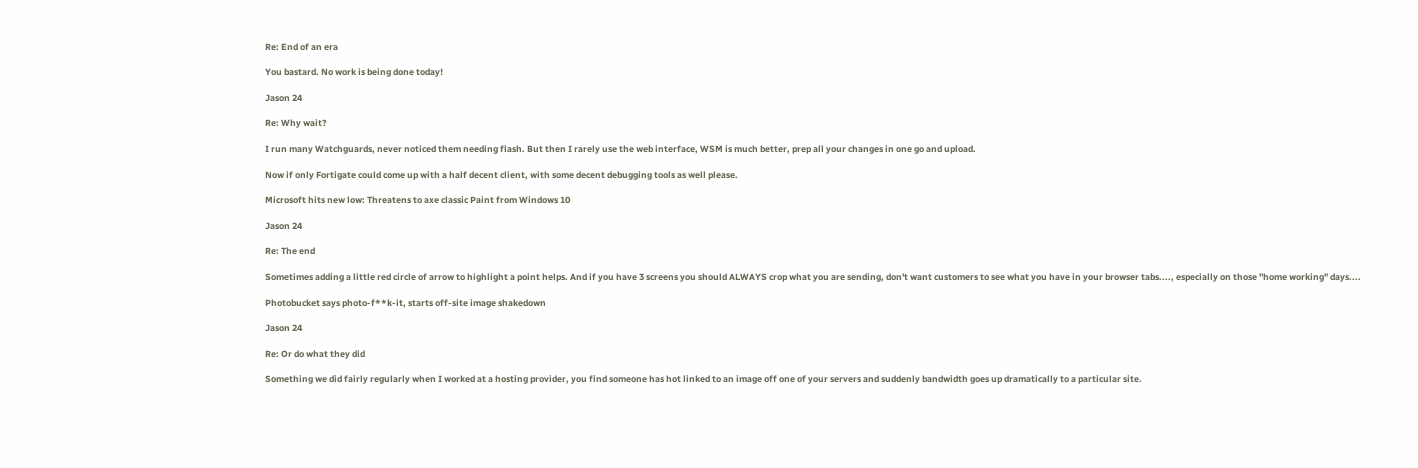Re: End of an era

You bastard. No work is being done today!

Jason 24

Re: Why wait?

I run many Watchguards, never noticed them needing flash. But then I rarely use the web interface, WSM is much better, prep all your changes in one go and upload.

Now if only Fortigate could come up with a half decent client, with some decent debugging tools as well please.

Microsoft hits new low: Threatens to axe classic Paint from Windows 10

Jason 24

Re: The end

Sometimes adding a little red circle of arrow to highlight a point helps. And if you have 3 screens you should ALWAYS crop what you are sending, don't want customers to see what you have in your browser tabs...., especially on those "home working" days....

Photobucket says photo-f**k-it, starts off-site image shakedown

Jason 24

Re: Or do what they did

Something we did fairly regularly when I worked at a hosting provider, you find someone has hot linked to an image off one of your servers and suddenly bandwidth goes up dramatically to a particular site.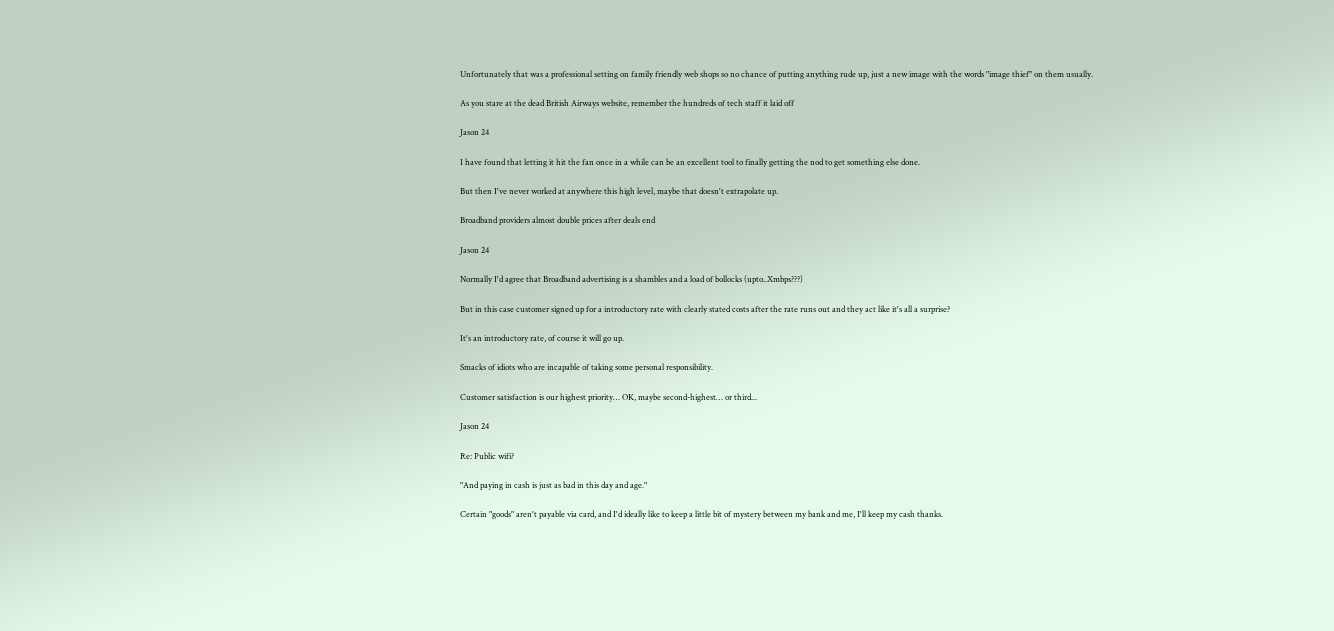Unfortunately that was a professional setting on family friendly web shops so no chance of putting anything rude up, just a new image with the words "image thief" on them usually.

As you stare at the dead British Airways website, remember the hundreds of tech staff it laid off

Jason 24

I have found that letting it hit the fan once in a while can be an excellent tool to finally getting the nod to get something else done.

But then I've never worked at anywhere this high level, maybe that doesn't extrapolate up.

Broadband providers almost double prices after deals end

Jason 24

Normally I'd agree that Broadband advertising is a shambles and a load of bollocks (upto..Xmbps???)

But in this case customer signed up for a introductory rate with clearly stated costs after the rate runs out and they act like it's all a surprise?

It's an introductory rate, of course it will go up.

Smacks of idiots who are incapable of taking some personal responsibility.

Customer satisfaction is our highest priority… OK, maybe second-highest… or third...

Jason 24

Re: Public wifi?

"And paying in cash is just as bad in this day and age."

Certain "goods" aren't payable via card, and I'd ideally like to keep a little bit of mystery between my bank and me, I'll keep my cash thanks.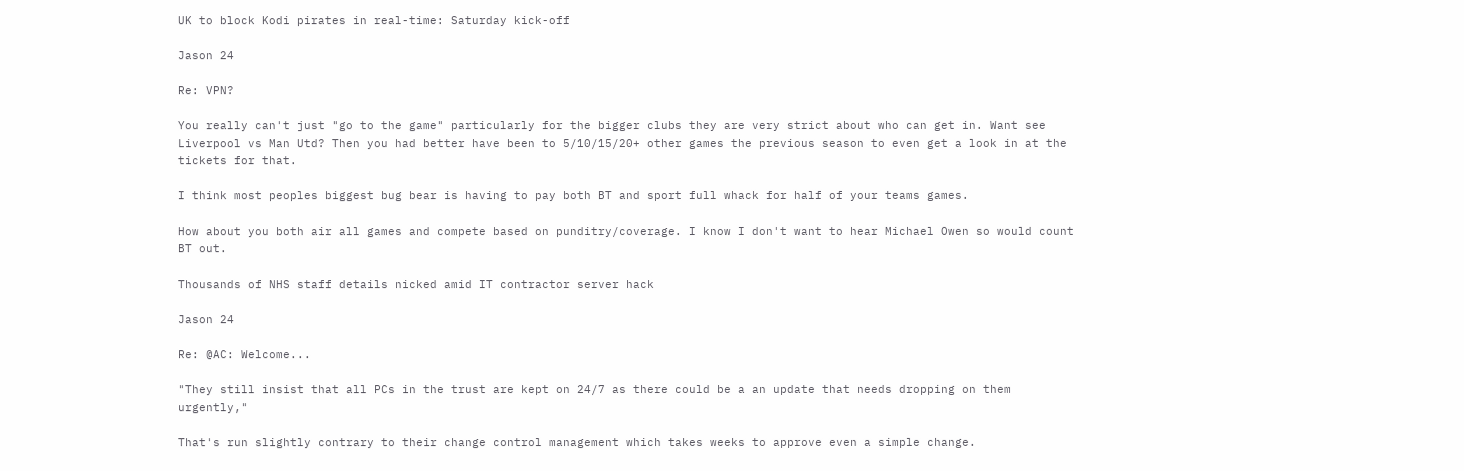UK to block Kodi pirates in real-time: Saturday kick-off

Jason 24

Re: VPN?

You really can't just "go to the game" particularly for the bigger clubs they are very strict about who can get in. Want see Liverpool vs Man Utd? Then you had better have been to 5/10/15/20+ other games the previous season to even get a look in at the tickets for that.

I think most peoples biggest bug bear is having to pay both BT and sport full whack for half of your teams games.

How about you both air all games and compete based on punditry/coverage. I know I don't want to hear Michael Owen so would count BT out.

Thousands of NHS staff details nicked amid IT contractor server hack

Jason 24

Re: @AC: Welcome...

"They still insist that all PCs in the trust are kept on 24/7 as there could be a an update that needs dropping on them urgently,"

That's run slightly contrary to their change control management which takes weeks to approve even a simple change.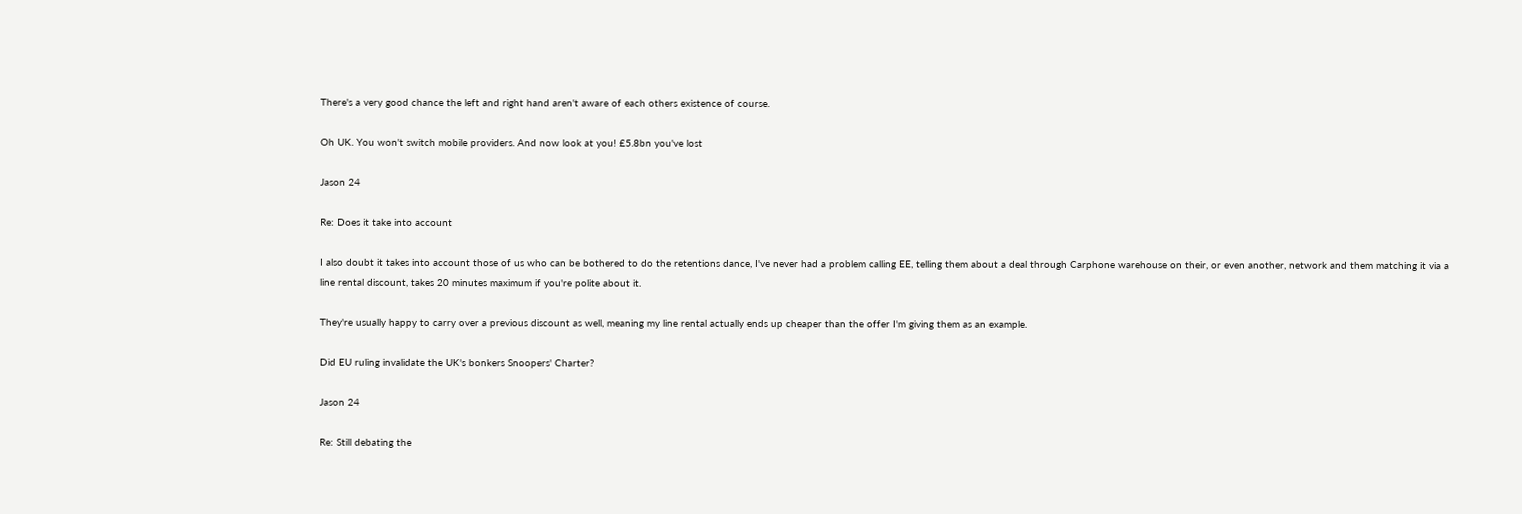There's a very good chance the left and right hand aren't aware of each others existence of course.

Oh UK. You won't switch mobile providers. And now look at you! £5.8bn you've lost

Jason 24

Re: Does it take into account

I also doubt it takes into account those of us who can be bothered to do the retentions dance, I've never had a problem calling EE, telling them about a deal through Carphone warehouse on their, or even another, network and them matching it via a line rental discount, takes 20 minutes maximum if you're polite about it.

They're usually happy to carry over a previous discount as well, meaning my line rental actually ends up cheaper than the offer I'm giving them as an example.

Did EU ruling invalidate the UK's bonkers Snoopers' Charter?

Jason 24

Re: Still debating the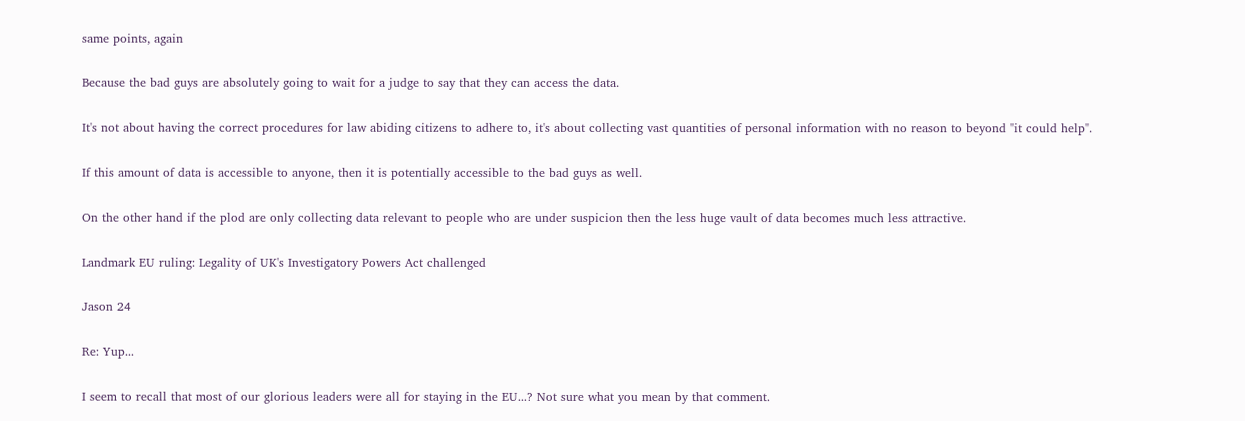same points, again

Because the bad guys are absolutely going to wait for a judge to say that they can access the data.

It's not about having the correct procedures for law abiding citizens to adhere to, it's about collecting vast quantities of personal information with no reason to beyond "it could help".

If this amount of data is accessible to anyone, then it is potentially accessible to the bad guys as well.

On the other hand if the plod are only collecting data relevant to people who are under suspicion then the less huge vault of data becomes much less attractive.

Landmark EU ruling: Legality of UK's Investigatory Powers Act challenged

Jason 24

Re: Yup...

I seem to recall that most of our glorious leaders were all for staying in the EU...? Not sure what you mean by that comment.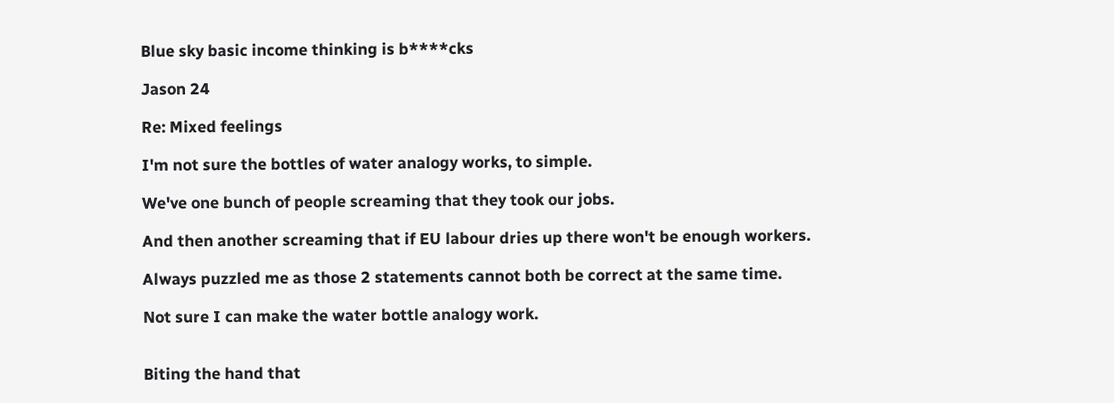Blue sky basic income thinking is b****cks

Jason 24

Re: Mixed feelings

I'm not sure the bottles of water analogy works, to simple.

We've one bunch of people screaming that they took our jobs.

And then another screaming that if EU labour dries up there won't be enough workers.

Always puzzled me as those 2 statements cannot both be correct at the same time.

Not sure I can make the water bottle analogy work.


Biting the hand that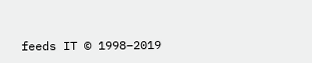feeds IT © 1998–2019